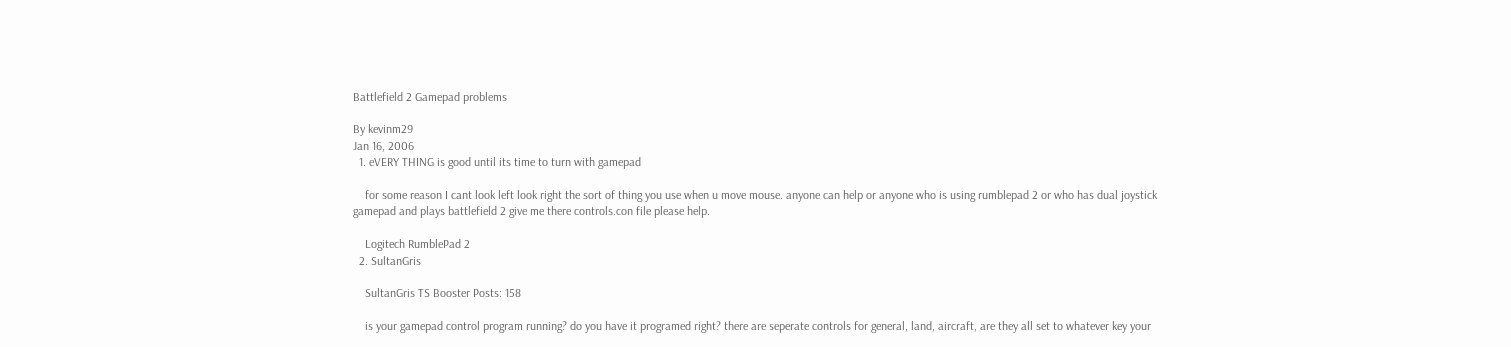Battlefield 2 Gamepad problems

By kevinm29
Jan 16, 2006
  1. eVERY THING is good until its time to turn with gamepad

    for some reason I cant look left look right the sort of thing you use when u move mouse. anyone can help or anyone who is using rumblepad 2 or who has dual joystick gamepad and plays battlefield 2 give me there controls.con file please help.

    Logitech RumblePad 2
  2. SultanGris

    SultanGris TS Booster Posts: 158

    is your gamepad control program running? do you have it programed right? there are seperate controls for general, land, aircraft, are they all set to whatever key your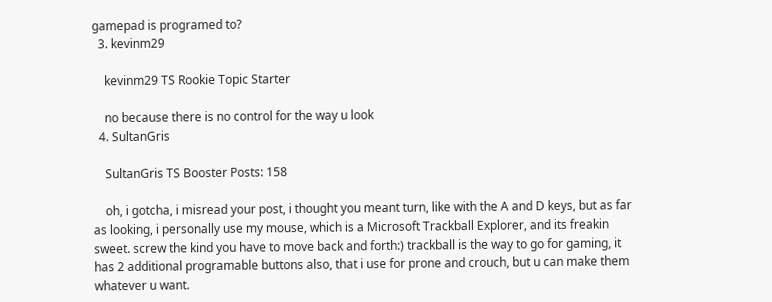gamepad is programed to?
  3. kevinm29

    kevinm29 TS Rookie Topic Starter

    no because there is no control for the way u look
  4. SultanGris

    SultanGris TS Booster Posts: 158

    oh, i gotcha, i misread your post, i thought you meant turn, like with the A and D keys, but as far as looking, i personally use my mouse, which is a Microsoft Trackball Explorer, and its freakin sweet. screw the kind you have to move back and forth:) trackball is the way to go for gaming, it has 2 additional programable buttons also, that i use for prone and crouch, but u can make them whatever u want.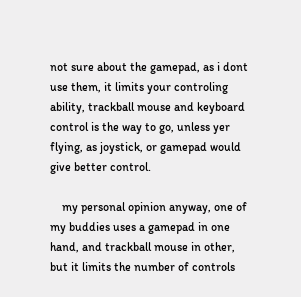not sure about the gamepad, as i dont use them, it limits your controling ability, trackball mouse and keyboard control is the way to go, unless yer flying, as joystick, or gamepad would give better control.

    my personal opinion anyway, one of my buddies uses a gamepad in one hand, and trackball mouse in other, but it limits the number of controls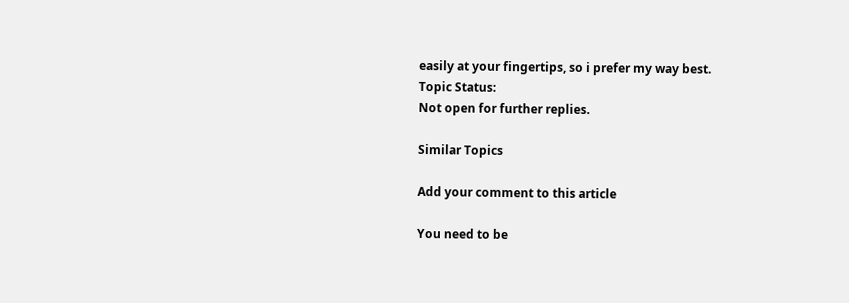easily at your fingertips, so i prefer my way best.
Topic Status:
Not open for further replies.

Similar Topics

Add your comment to this article

You need to be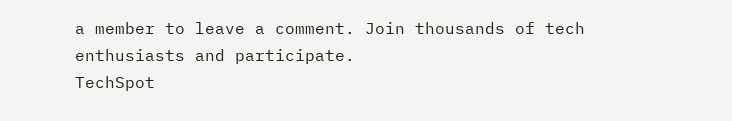a member to leave a comment. Join thousands of tech enthusiasts and participate.
TechSpot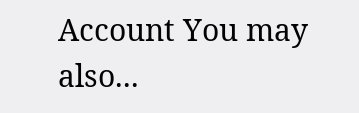Account You may also...